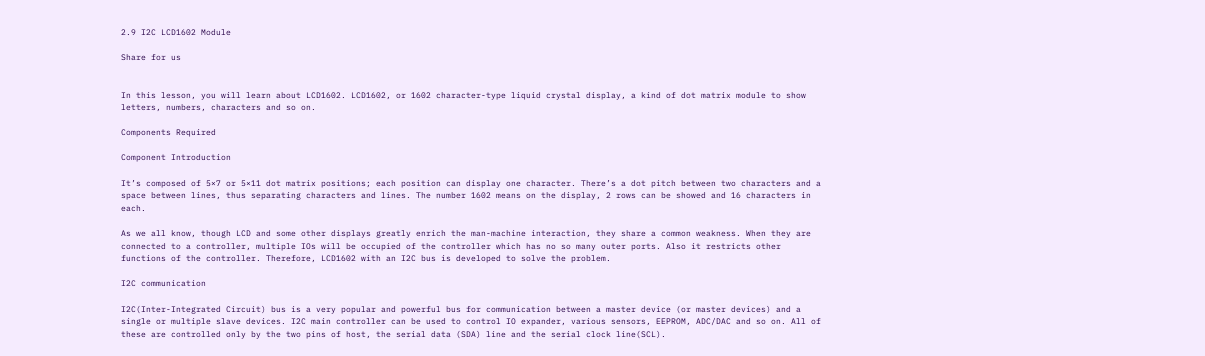2.9 I2C LCD1602 Module

Share for us


In this lesson, you will learn about LCD1602. LCD1602, or 1602 character-type liquid crystal display, a kind of dot matrix module to show letters, numbers, characters and so on.

Components Required

Component Introduction

It’s composed of 5×7 or 5×11 dot matrix positions; each position can display one character. There’s a dot pitch between two characters and a space between lines, thus separating characters and lines. The number 1602 means on the display, 2 rows can be showed and 16 characters in each.

As we all know, though LCD and some other displays greatly enrich the man-machine interaction, they share a common weakness. When they are connected to a controller, multiple IOs will be occupied of the controller which has no so many outer ports. Also it restricts other functions of the controller. Therefore, LCD1602 with an I2C bus is developed to solve the problem.

I2C communication

I2C(Inter-Integrated Circuit) bus is a very popular and powerful bus for communication between a master device (or master devices) and a single or multiple slave devices. I2C main controller can be used to control IO expander, various sensors, EEPROM, ADC/DAC and so on. All of these are controlled only by the two pins of host, the serial data (SDA) line and the serial clock line(SCL).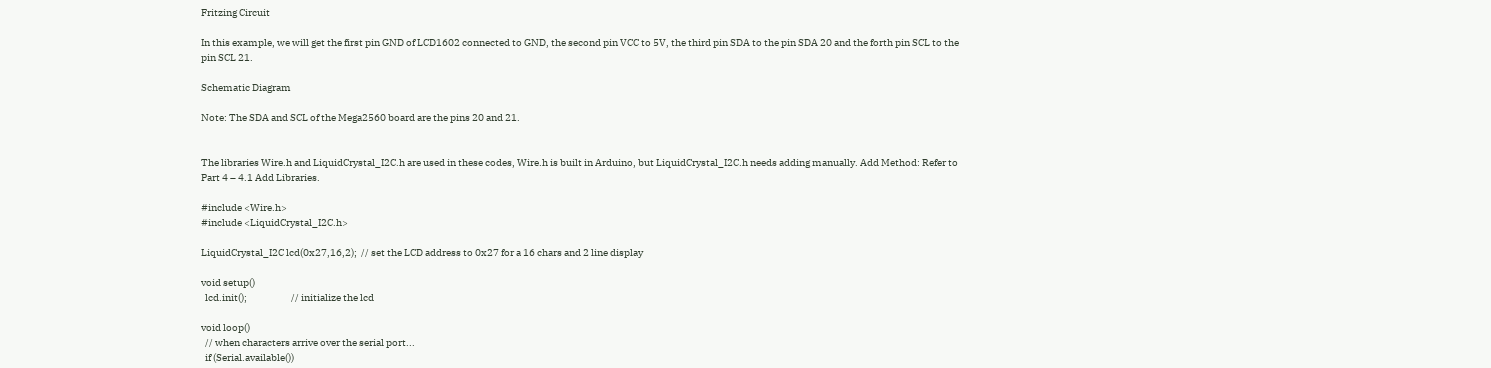Fritzing Circuit

In this example, we will get the first pin GND of LCD1602 connected to GND, the second pin VCC to 5V, the third pin SDA to the pin SDA 20 and the forth pin SCL to the pin SCL 21.

Schematic Diagram

Note: The SDA and SCL of the Mega2560 board are the pins 20 and 21.


The libraries Wire.h and LiquidCrystal_I2C.h are used in these codes, Wire.h is built in Arduino, but LiquidCrystal_I2C.h needs adding manually. Add Method: Refer to Part 4 – 4.1 Add Libraries.

#include <Wire.h>
#include <LiquidCrystal_I2C.h>

LiquidCrystal_I2C lcd(0x27,16,2);  // set the LCD address to 0x27 for a 16 chars and 2 line display

void setup()
  lcd.init();                      // initialize the lcd

void loop()
  // when characters arrive over the serial port...
  if (Serial.available())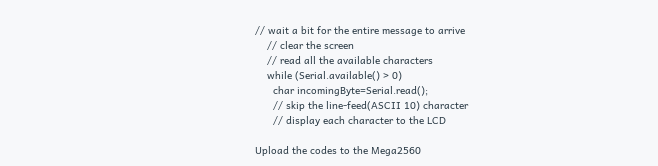// wait a bit for the entire message to arrive
    // clear the screen
    // read all the available characters
    while (Serial.available() > 0)
      char incomingByte=Serial.read();
      // skip the line-feed(ASCII 10) character
      // display each character to the LCD

Upload the codes to the Mega2560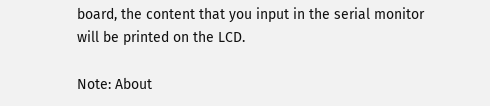board, the content that you input in the serial monitor will be printed on the LCD.

Note: About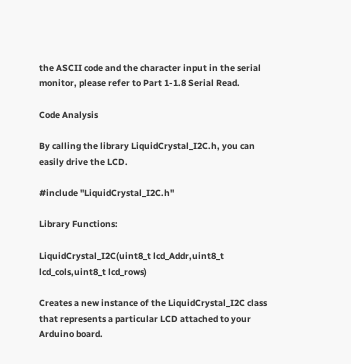the ASCII code and the character input in the serial monitor, please refer to Part 1-1.8 Serial Read.

Code Analysis

By calling the library LiquidCrystal_I2C.h, you can easily drive the LCD.

#include "LiquidCrystal_I2C.h"

Library Functions:

LiquidCrystal_I2C(uint8_t lcd_Addr,uint8_t lcd_cols,uint8_t lcd_rows)

Creates a new instance of the LiquidCrystal_I2C class that represents a particular LCD attached to your Arduino board.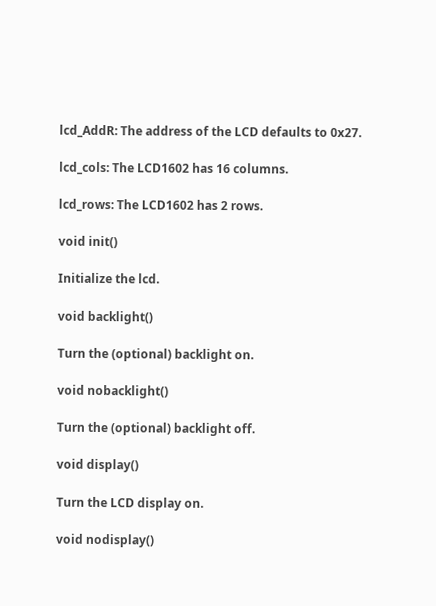lcd_AddR: The address of the LCD defaults to 0x27.

lcd_cols: The LCD1602 has 16 columns.

lcd_rows: The LCD1602 has 2 rows.

void init()

Initialize the lcd.

void backlight()

Turn the (optional) backlight on.

void nobacklight()

Turn the (optional) backlight off.

void display()

Turn the LCD display on.

void nodisplay()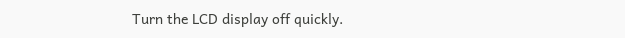Turn the LCD display off quickly.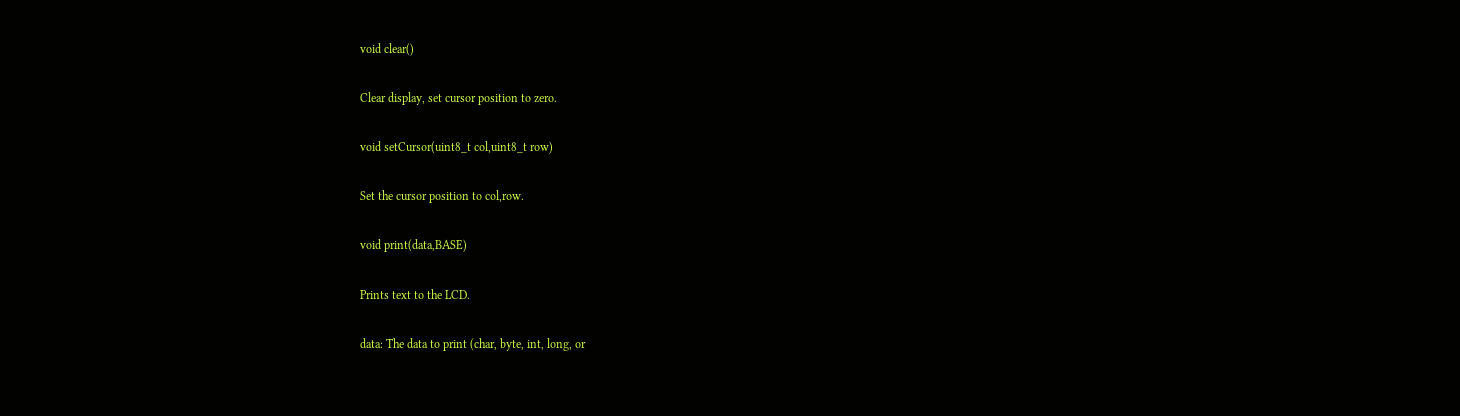void clear()

Clear display, set cursor position to zero.

void setCursor(uint8_t col,uint8_t row)

Set the cursor position to col,row.

void print(data,BASE)

Prints text to the LCD.

data: The data to print (char, byte, int, long, or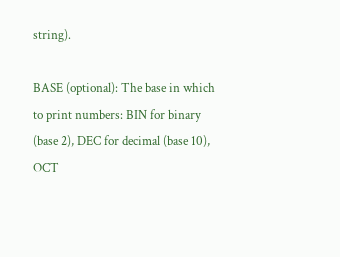string).

BASE (optional): The base in which to print numbers: BIN for binary (base 2), DEC for decimal (base 10), OCT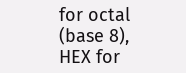for octal (base 8), HEX for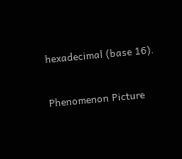hexadecimal (base 16).

Phenomenon Picture